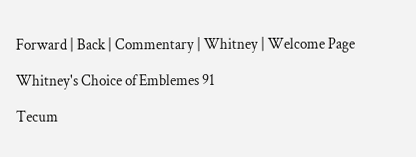Forward | Back | Commentary | Whitney | Welcome Page

Whitney's Choice of Emblemes 91

Tecum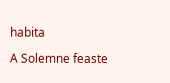habita

A Solemne feaste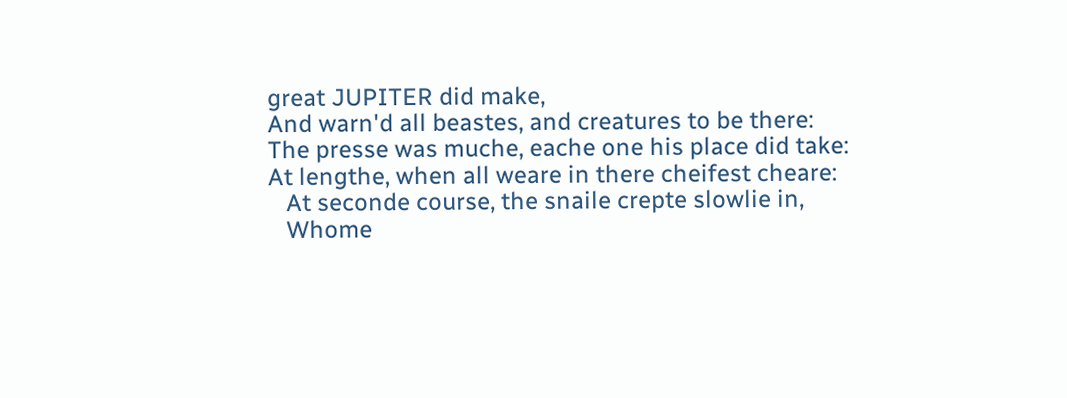great JUPITER did make,
And warn'd all beastes, and creatures to be there:
The presse was muche, eache one his place did take:
At lengthe, when all weare in there cheifest cheare:
   At seconde course, the snaile crepte slowlie in,
   Whome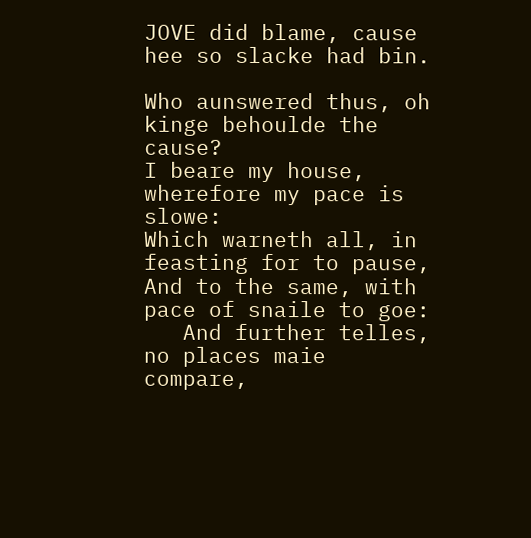JOVE did blame, cause hee so slacke had bin.

Who aunswered thus, oh kinge behoulde the cause?
I beare my house, wherefore my pace is slowe:
Which warneth all, in feasting for to pause,
And to the same, with pace of snaile to goe:
   And further telles, no places maie compare,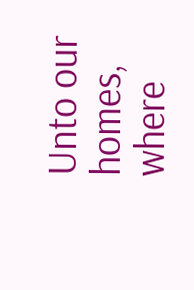Unto our homes, where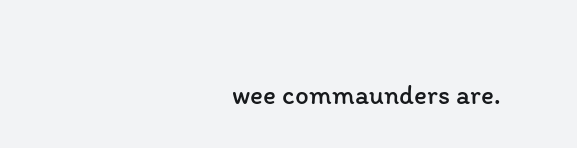wee commaunders are.